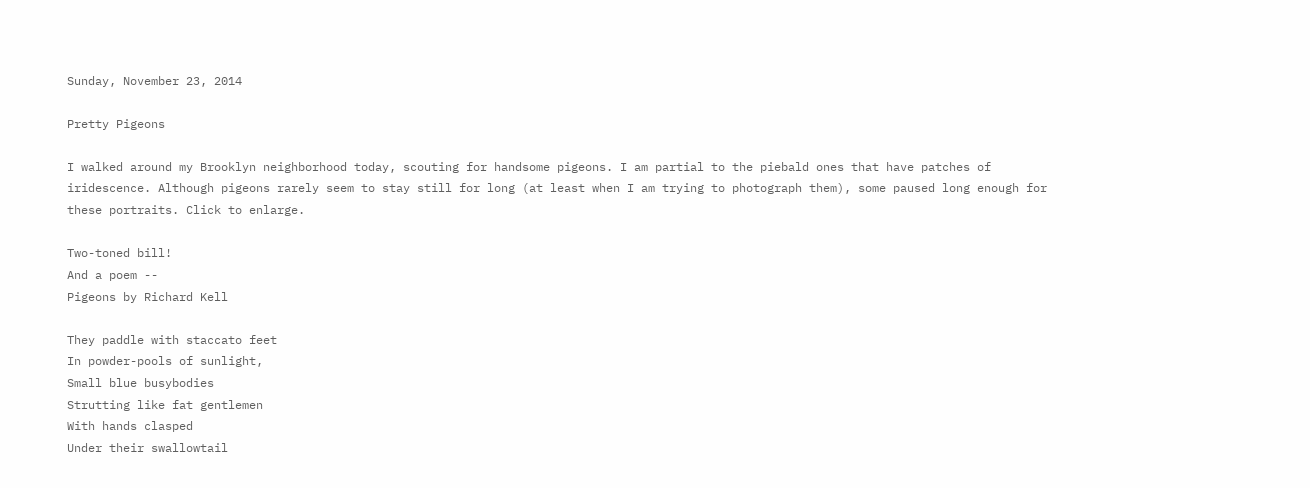Sunday, November 23, 2014

Pretty Pigeons

I walked around my Brooklyn neighborhood today, scouting for handsome pigeons. I am partial to the piebald ones that have patches of iridescence. Although pigeons rarely seem to stay still for long (at least when I am trying to photograph them), some paused long enough for these portraits. Click to enlarge.

Two-toned bill!
And a poem --
Pigeons by Richard Kell

They paddle with staccato feet
In powder-pools of sunlight,
Small blue busybodies
Strutting like fat gentlemen
With hands clasped
Under their swallowtail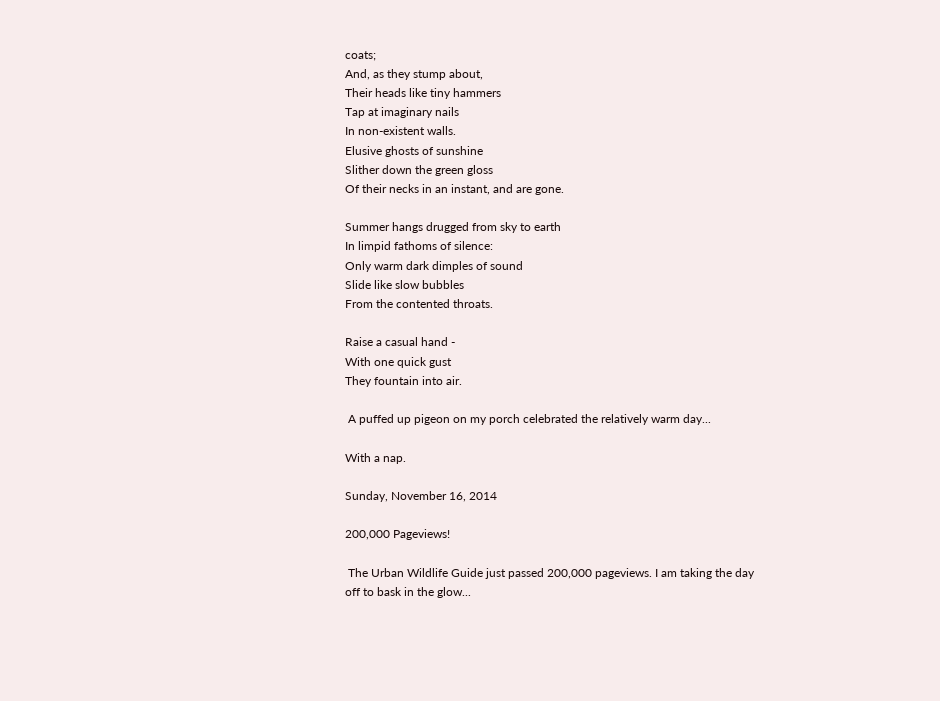coats;
And, as they stump about,
Their heads like tiny hammers
Tap at imaginary nails
In non-existent walls.
Elusive ghosts of sunshine
Slither down the green gloss
Of their necks in an instant, and are gone.

Summer hangs drugged from sky to earth
In limpid fathoms of silence:
Only warm dark dimples of sound
Slide like slow bubbles
From the contented throats.

Raise a casual hand -
With one quick gust
They fountain into air.

 A puffed up pigeon on my porch celebrated the relatively warm day...

With a nap.

Sunday, November 16, 2014

200,000 Pageviews!

 The Urban Wildlife Guide just passed 200,000 pageviews. I am taking the day off to bask in the glow...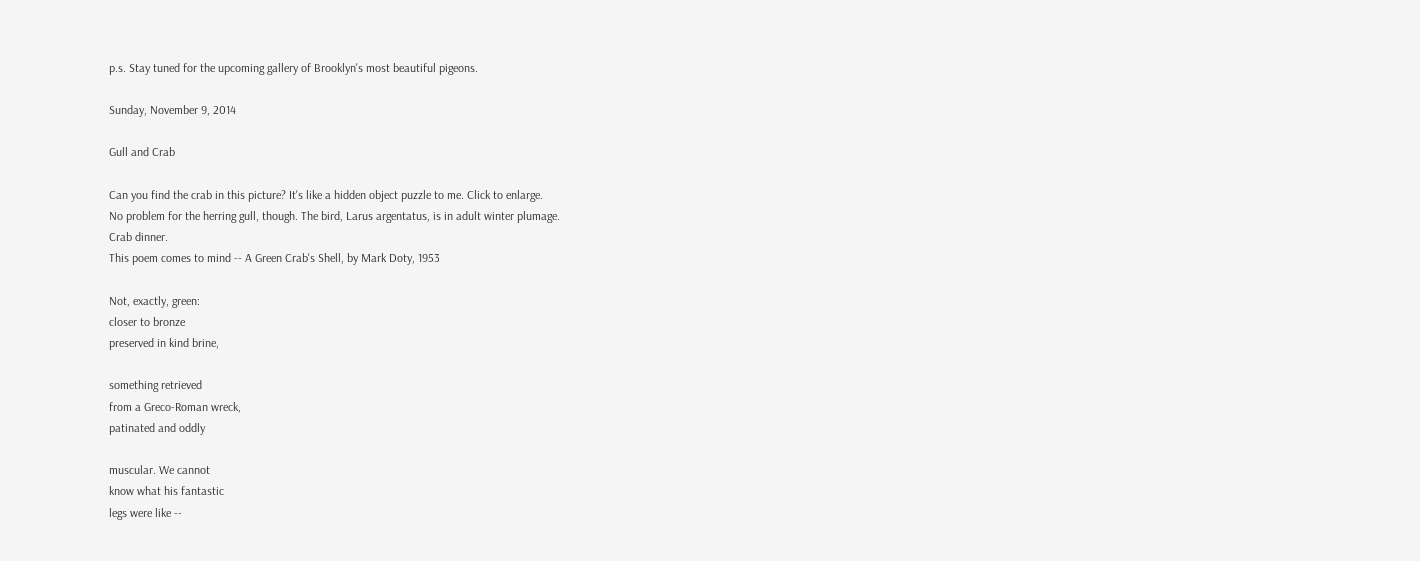p.s. Stay tuned for the upcoming gallery of Brooklyn's most beautiful pigeons.

Sunday, November 9, 2014

Gull and Crab

Can you find the crab in this picture? It's like a hidden object puzzle to me. Click to enlarge.
No problem for the herring gull, though. The bird, Larus argentatus, is in adult winter plumage.
Crab dinner.
This poem comes to mind -- A Green Crab's Shell, by Mark Doty, 1953

Not, exactly, green:
closer to bronze
preserved in kind brine,

something retrieved
from a Greco-Roman wreck,
patinated and oddly

muscular. We cannot
know what his fantastic
legs were like --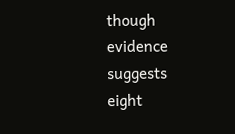though evidence
suggests eight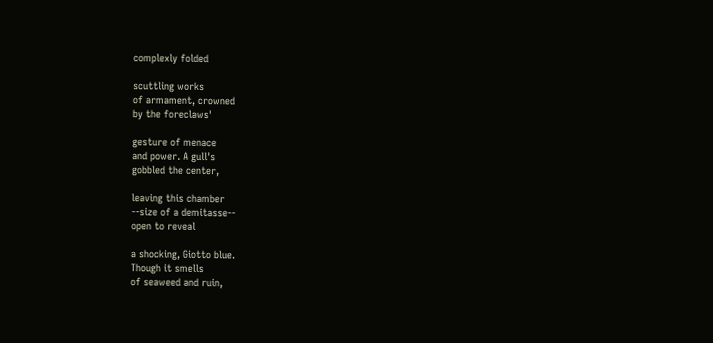complexly folded

scuttling works
of armament, crowned
by the foreclaws'

gesture of menace
and power. A gull's
gobbled the center,

leaving this chamber
--size of a demitasse--
open to reveal

a shocking, Giotto blue.
Though it smells
of seaweed and ruin,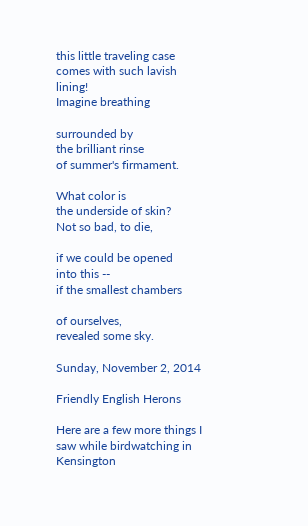this little traveling case
comes with such lavish lining!
Imagine breathing

surrounded by
the brilliant rinse
of summer's firmament.

What color is
the underside of skin?
Not so bad, to die,

if we could be opened
into this --
if the smallest chambers

of ourselves,
revealed some sky.

Sunday, November 2, 2014

Friendly English Herons

Here are a few more things I saw while birdwatching in Kensington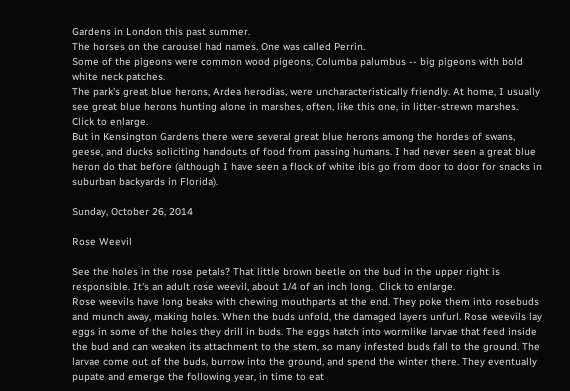Gardens in London this past summer.
The horses on the carousel had names. One was called Perrin.
Some of the pigeons were common wood pigeons, Columba palumbus -- big pigeons with bold white neck patches.
The park's great blue herons, Ardea herodias, were uncharacteristically friendly. At home, I usually see great blue herons hunting alone in marshes, often, like this one, in litter-strewn marshes. Click to enlarge.
But in Kensington Gardens there were several great blue herons among the hordes of swans, geese, and ducks soliciting handouts of food from passing humans. I had never seen a great blue heron do that before (although I have seen a flock of white ibis go from door to door for snacks in suburban backyards in Florida).

Sunday, October 26, 2014

Rose Weevil

See the holes in the rose petals? That little brown beetle on the bud in the upper right is responsible. It's an adult rose weevil, about 1/4 of an inch long.  Click to enlarge.
Rose weevils have long beaks with chewing mouthparts at the end. They poke them into rosebuds and munch away, making holes. When the buds unfold, the damaged layers unfurl. Rose weevils lay eggs in some of the holes they drill in buds. The eggs hatch into wormlike larvae that feed inside the bud and can weaken its attachment to the stem, so many infested buds fall to the ground. The larvae come out of the buds, burrow into the ground, and spend the winter there. They eventually pupate and emerge the following year, in time to eat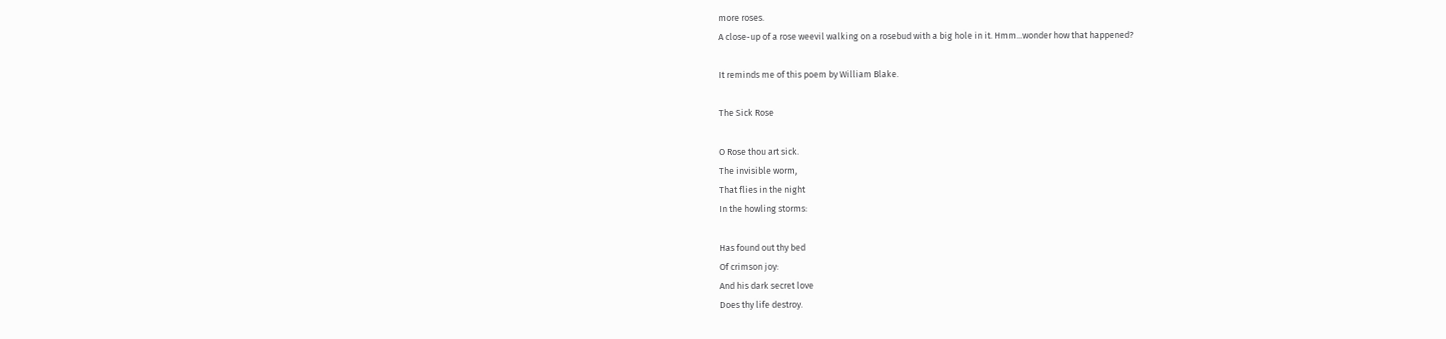more roses.
A close-up of a rose weevil walking on a rosebud with a big hole in it. Hmm...wonder how that happened?

It reminds me of this poem by William Blake.

The Sick Rose

O Rose thou art sick.
The invisible worm,
That flies in the night
In the howling storms:

Has found out thy bed
Of crimson joy:
And his dark secret love
Does thy life destroy.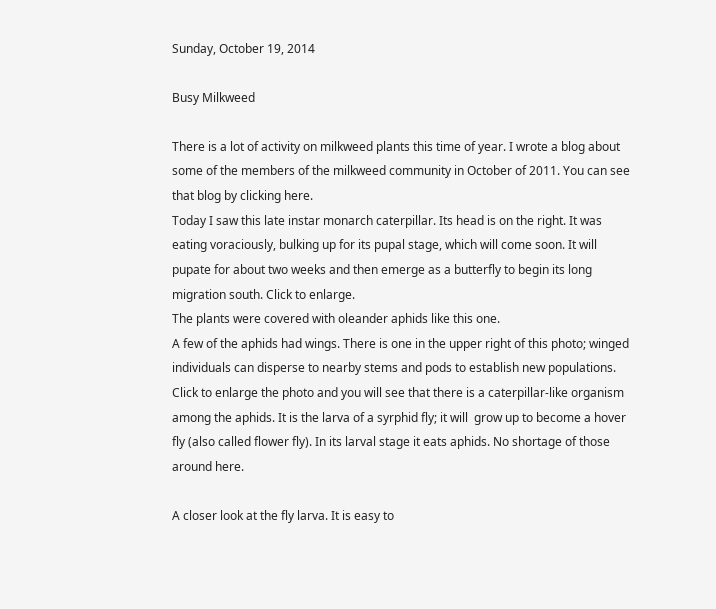Sunday, October 19, 2014

Busy Milkweed

There is a lot of activity on milkweed plants this time of year. I wrote a blog about some of the members of the milkweed community in October of 2011. You can see that blog by clicking here.
Today I saw this late instar monarch caterpillar. Its head is on the right. It was eating voraciously, bulking up for its pupal stage, which will come soon. It will pupate for about two weeks and then emerge as a butterfly to begin its long migration south. Click to enlarge.
The plants were covered with oleander aphids like this one.
A few of the aphids had wings. There is one in the upper right of this photo; winged individuals can disperse to nearby stems and pods to establish new populations. Click to enlarge the photo and you will see that there is a caterpillar-like organism among the aphids. It is the larva of a syrphid fly; it will  grow up to become a hover fly (also called flower fly). In its larval stage it eats aphids. No shortage of those around here.

A closer look at the fly larva. It is easy to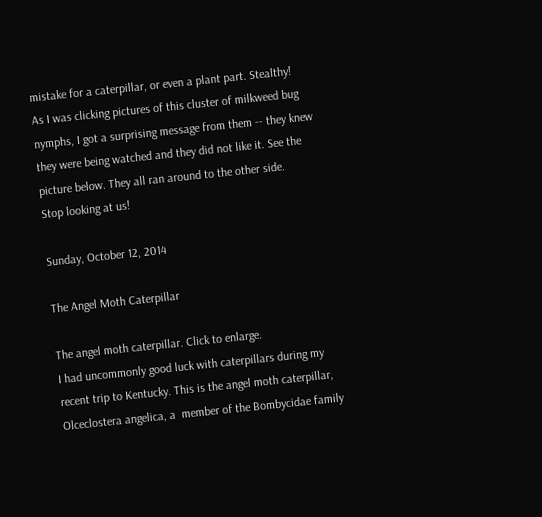mistake for a caterpillar, or even a plant part. Stealthy!
As I was clicking pictures of this cluster of milkweed bug nymphs, I got a surprising message from them -- they knew they were being watched and they did not like it. See the picture below. They all ran around to the other side.
Stop looking at us!

Sunday, October 12, 2014

The Angel Moth Caterpillar

The angel moth caterpillar. Click to enlarge.
I had uncommonly good luck with caterpillars during my recent trip to Kentucky. This is the angel moth caterpillar, Olceclostera angelica, a  member of the Bombycidae family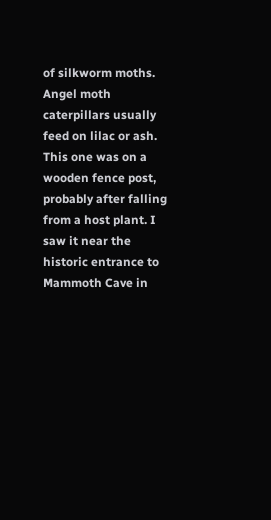of silkworm moths. Angel moth caterpillars usually feed on lilac or ash. This one was on a wooden fence post, probably after falling from a host plant. I saw it near the historic entrance to Mammoth Cave in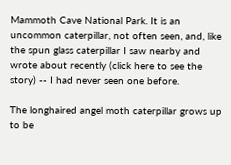Mammoth Cave National Park. It is an uncommon caterpillar, not often seen, and, like the spun glass caterpillar I saw nearby and wrote about recently (click here to see the story) -- I had never seen one before.

The longhaired angel moth caterpillar grows up to be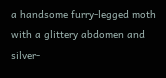a handsome furry-legged moth with a glittery abdomen and silver-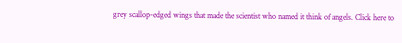grey scallop-edged wings that made the scientist who named it think of angels. Click here to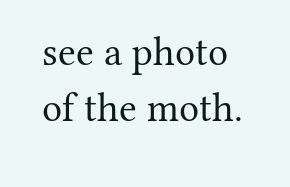see a photo of the moth.